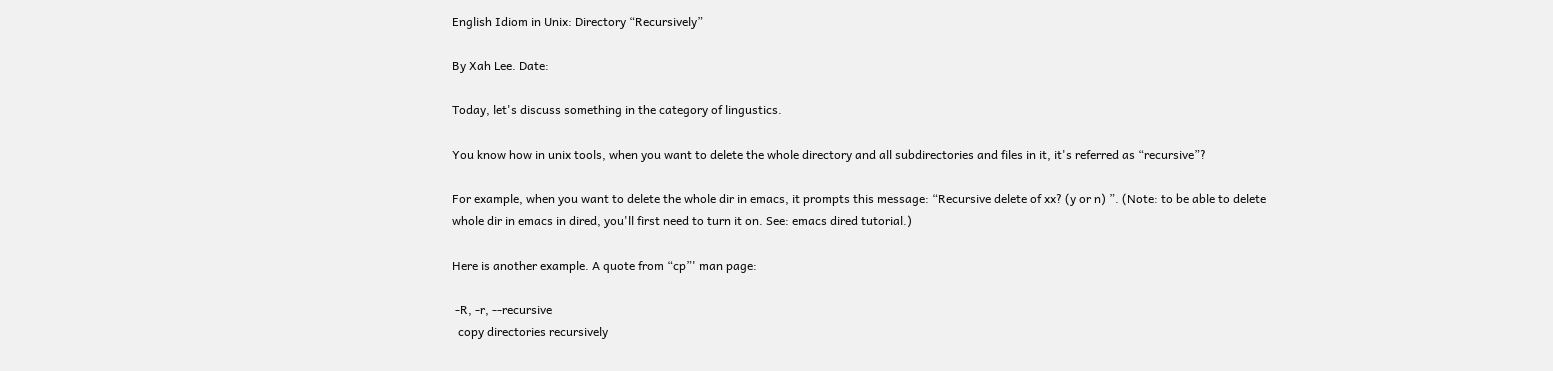English Idiom in Unix: Directory “Recursively”

By Xah Lee. Date:

Today, let's discuss something in the category of lingustics.

You know how in unix tools, when you want to delete the whole directory and all subdirectories and files in it, it's referred as “recursive”?

For example, when you want to delete the whole dir in emacs, it prompts this message: “Recursive delete of xx? (y or n) ”. (Note: to be able to delete whole dir in emacs in dired, you'll first need to turn it on. See: emacs dired tutorial.)

Here is another example. A quote from “cp”' man page:

 -R, -r, --recursive
  copy directories recursively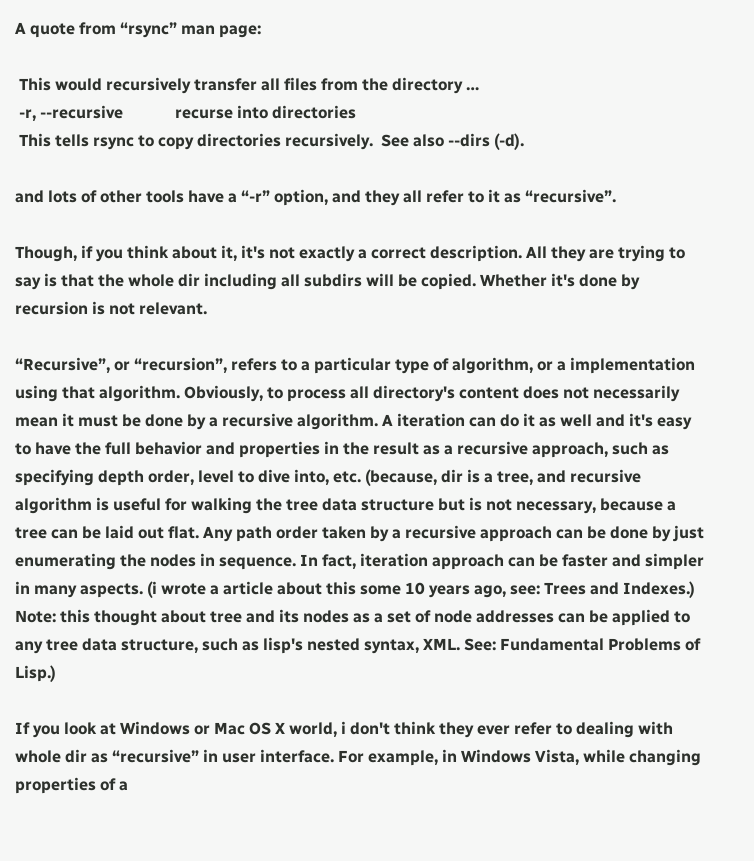A quote from “rsync” man page:

 This would recursively transfer all files from the directory …
 -r, --recursive             recurse into directories
 This tells rsync to copy directories recursively.  See also --dirs (-d).

and lots of other tools have a “-r” option, and they all refer to it as “recursive”.

Though, if you think about it, it's not exactly a correct description. All they are trying to say is that the whole dir including all subdirs will be copied. Whether it's done by recursion is not relevant.

“Recursive”, or “recursion”, refers to a particular type of algorithm, or a implementation using that algorithm. Obviously, to process all directory's content does not necessarily mean it must be done by a recursive algorithm. A iteration can do it as well and it's easy to have the full behavior and properties in the result as a recursive approach, such as specifying depth order, level to dive into, etc. (because, dir is a tree, and recursive algorithm is useful for walking the tree data structure but is not necessary, because a tree can be laid out flat. Any path order taken by a recursive approach can be done by just enumerating the nodes in sequence. In fact, iteration approach can be faster and simpler in many aspects. (i wrote a article about this some 10 years ago, see: Trees and Indexes.) Note: this thought about tree and its nodes as a set of node addresses can be applied to any tree data structure, such as lisp's nested syntax, XML. See: Fundamental Problems of Lisp.)

If you look at Windows or Mac OS X world, i don't think they ever refer to dealing with whole dir as “recursive” in user interface. For example, in Windows Vista, while changing properties of a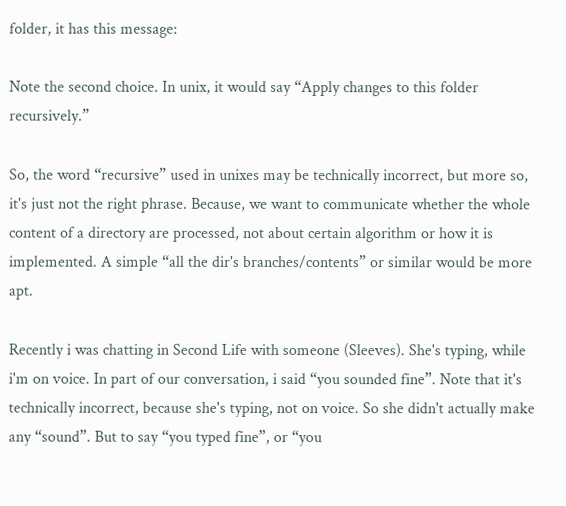folder, it has this message:

Note the second choice. In unix, it would say “Apply changes to this folder recursively.”

So, the word “recursive” used in unixes may be technically incorrect, but more so, it's just not the right phrase. Because, we want to communicate whether the whole content of a directory are processed, not about certain algorithm or how it is implemented. A simple “all the dir's branches/contents” or similar would be more apt.

Recently i was chatting in Second Life with someone (Sleeves). She's typing, while i'm on voice. In part of our conversation, i said “you sounded fine”. Note that it's technically incorrect, because she's typing, not on voice. So she didn't actually make any “sound”. But to say “you typed fine”, or “you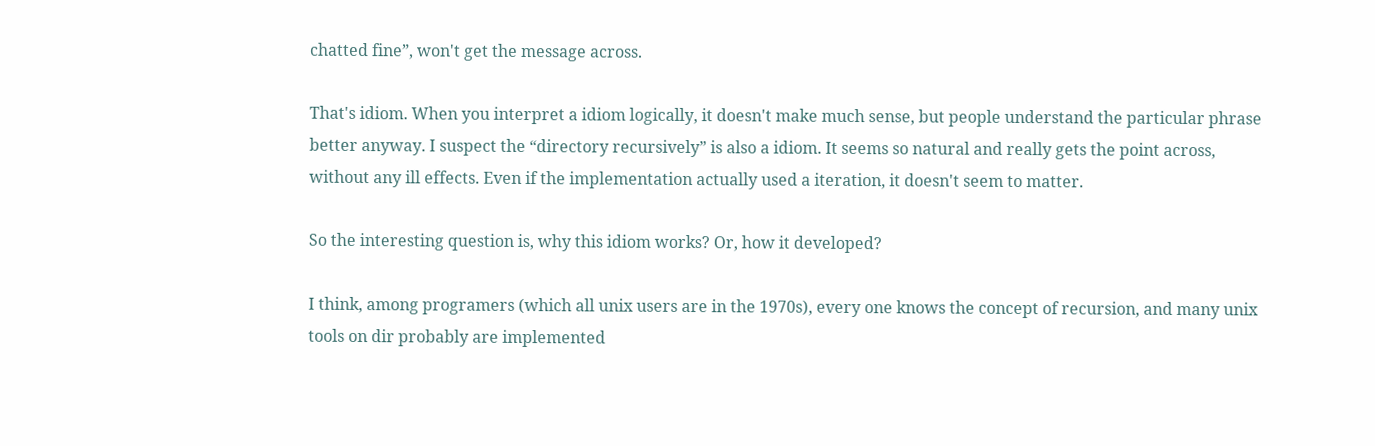chatted fine”, won't get the message across.

That's idiom. When you interpret a idiom logically, it doesn't make much sense, but people understand the particular phrase better anyway. I suspect the “directory recursively” is also a idiom. It seems so natural and really gets the point across, without any ill effects. Even if the implementation actually used a iteration, it doesn't seem to matter.

So the interesting question is, why this idiom works? Or, how it developed?

I think, among programers (which all unix users are in the 1970s), every one knows the concept of recursion, and many unix tools on dir probably are implemented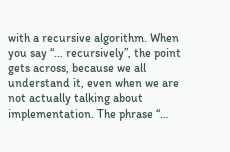with a recursive algorithm. When you say “… recursively”, the point gets across, because we all understand it, even when we are not actually talking about implementation. The phrase “…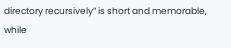directory recursively” is short and memorable, while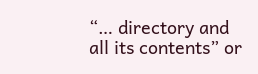“… directory and all its contents” or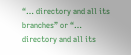“… directory and all its branches” or “… directory and all its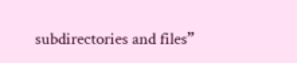subdirectories and files”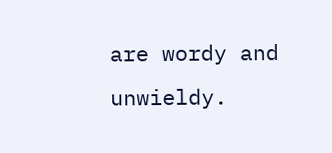are wordy and unwieldy.